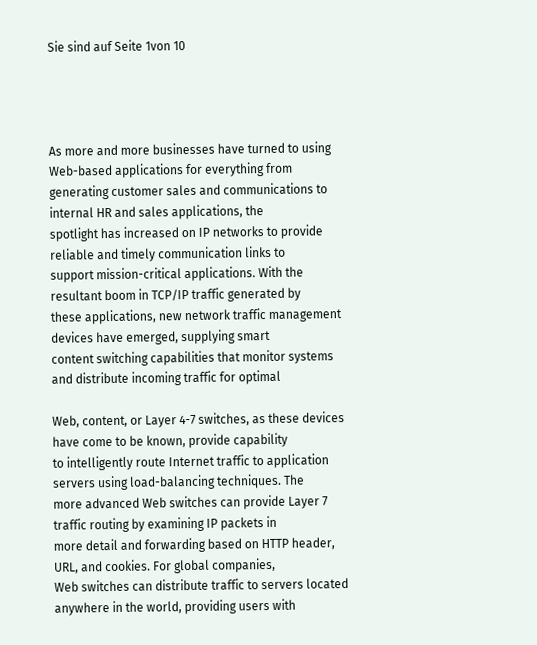Sie sind auf Seite 1von 10




As more and more businesses have turned to using Web-based applications for everything from
generating customer sales and communications to internal HR and sales applications, the
spotlight has increased on IP networks to provide reliable and timely communication links to
support mission-critical applications. With the resultant boom in TCP/IP traffic generated by
these applications, new network traffic management devices have emerged, supplying smart
content switching capabilities that monitor systems and distribute incoming traffic for optimal

Web, content, or Layer 4-7 switches, as these devices have come to be known, provide capability
to intelligently route Internet traffic to application servers using load-balancing techniques. The
more advanced Web switches can provide Layer 7 traffic routing by examining IP packets in
more detail and forwarding based on HTTP header, URL, and cookies. For global companies,
Web switches can distribute traffic to servers located anywhere in the world, providing users with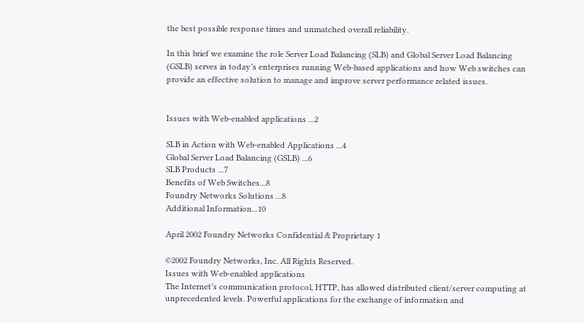the best possible response times and unmatched overall reliability.

In this brief we examine the role Server Load Balancing (SLB) and Global Server Load Balancing
(GSLB) serves in today’s enterprises running Web-based applications and how Web switches can
provide an effective solution to manage and improve server performance related issues.


Issues with Web-enabled applications ...2

SLB in Action with Web-enabled Applications ...4
Global Server Load Balancing (GSLB) ...6
SLB Products ...7
Benefits of Web Switches...8
Foundry Networks Solutions ...8
Additional Information...10

April 2002 Foundry Networks Confidential & Proprietary 1

©2002 Foundry Networks, Inc. All Rights Reserved.
Issues with Web-enabled applications
The Internet’s communication protocol, HTTP, has allowed distributed client/server computing at
unprecedented levels. Powerful applications for the exchange of information and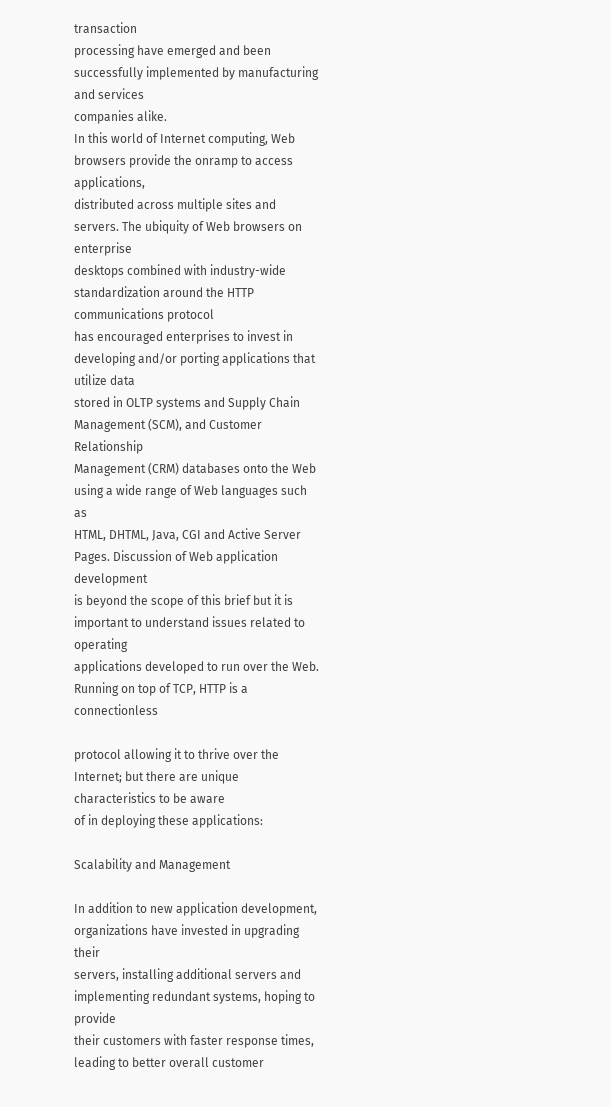transaction
processing have emerged and been successfully implemented by manufacturing and services
companies alike.
In this world of Internet computing, Web browsers provide the onramp to access applications,
distributed across multiple sites and servers. The ubiquity of Web browsers on enterprise
desktops combined with industry-wide standardization around the HTTP communications protocol
has encouraged enterprises to invest in developing and/or porting applications that utilize data
stored in OLTP systems and Supply Chain Management (SCM), and Customer Relationship
Management (CRM) databases onto the Web using a wide range of Web languages such as
HTML, DHTML, Java, CGI and Active Server Pages. Discussion of Web application development
is beyond the scope of this brief but it is important to understand issues related to operating
applications developed to run over the Web. Running on top of TCP, HTTP is a connectionless

protocol allowing it to thrive over the Internet; but there are unique characteristics to be aware
of in deploying these applications:

Scalability and Management

In addition to new application development, organizations have invested in upgrading their
servers, installing additional servers and implementing redundant systems, hoping to provide
their customers with faster response times, leading to better overall customer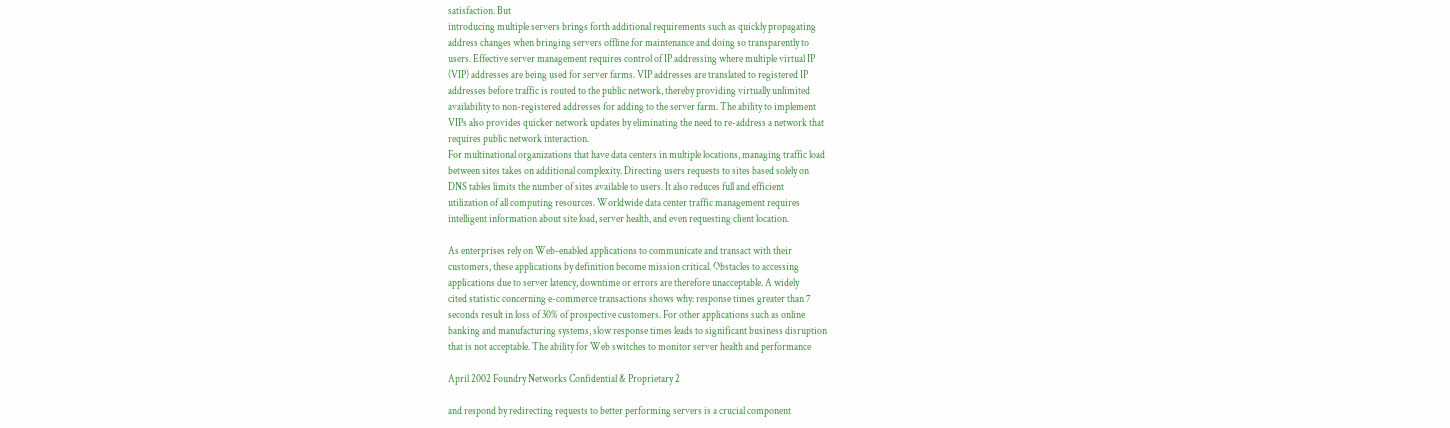satisfaction. But
introducing multiple servers brings forth additional requirements such as quickly propagating
address changes when bringing servers offline for maintenance and doing so transparently to
users. Effective server management requires control of IP addressing where multiple virtual IP
(VIP) addresses are being used for server farms. VIP addresses are translated to registered IP
addresses before traffic is routed to the public network, thereby providing virtually unlimited
availability to non-registered addresses for adding to the server farm. The ability to implement
VIPs also provides quicker network updates by eliminating the need to re-address a network that
requires public network interaction.
For multinational organizations that have data centers in multiple locations, managing traffic load
between sites takes on additional complexity. Directing users requests to sites based solely on
DNS tables limits the number of sites available to users. It also reduces full and efficient
utilization of all computing resources. Worldwide data center traffic management requires
intelligent information about site load, server health, and even requesting client location.

As enterprises rely on Web-enabled applications to communicate and transact with their
customers, these applications by definition become mission critical. Obstacles to accessing
applications due to server latency, downtime or errors are therefore unacceptable. A widely
cited statistic concerning e-commerce transactions shows why: response times greater than 7
seconds result in loss of 30% of prospective customers. For other applications such as online
banking and manufacturing systems, slow response times leads to significant business disruption
that is not acceptable. The ability for Web switches to monitor server health and performance

April 2002 Foundry Networks Confidential & Proprietary 2

and respond by redirecting requests to better performing servers is a crucial component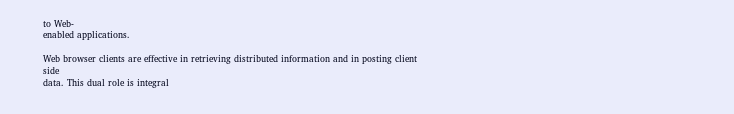to Web-
enabled applications.

Web browser clients are effective in retrieving distributed information and in posting client side
data. This dual role is integral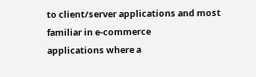to client/server applications and most familiar in e-commerce
applications where a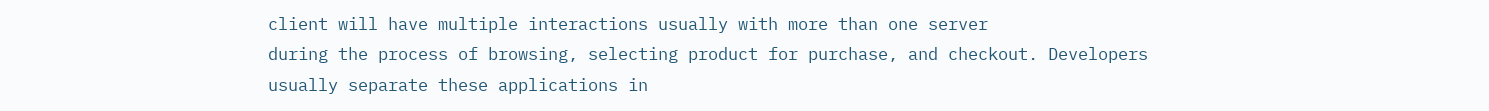client will have multiple interactions usually with more than one server
during the process of browsing, selecting product for purchase, and checkout. Developers
usually separate these applications in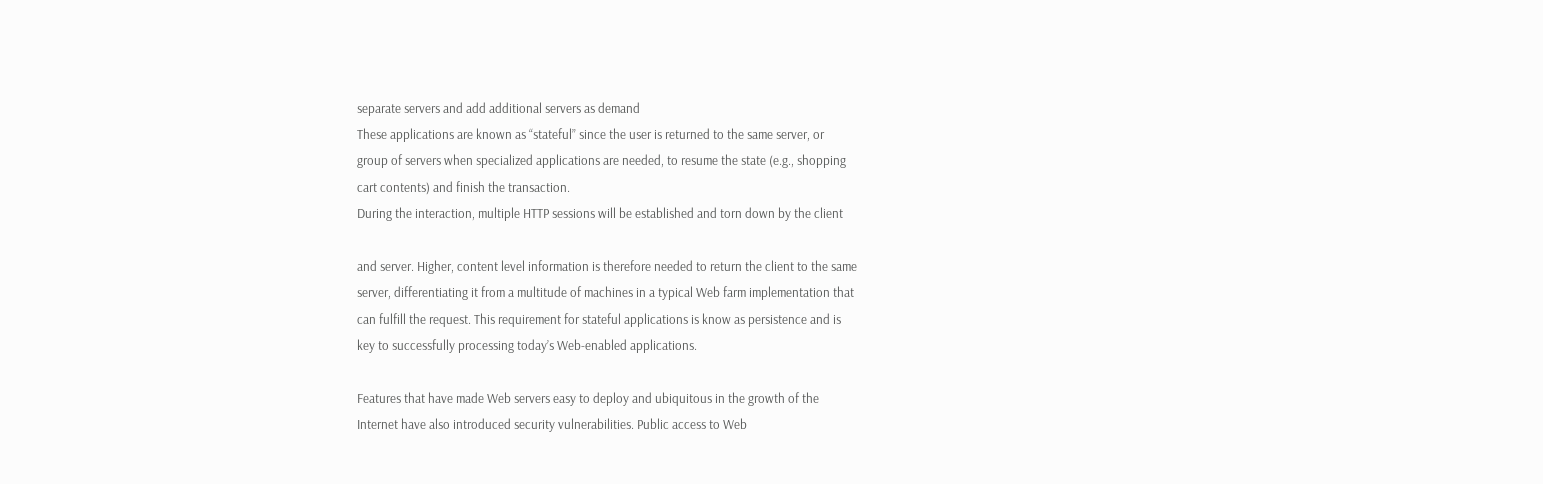separate servers and add additional servers as demand
These applications are known as “stateful” since the user is returned to the same server, or
group of servers when specialized applications are needed, to resume the state (e.g., shopping
cart contents) and finish the transaction.
During the interaction, multiple HTTP sessions will be established and torn down by the client

and server. Higher, content level information is therefore needed to return the client to the same
server, differentiating it from a multitude of machines in a typical Web farm implementation that
can fulfill the request. This requirement for stateful applications is know as persistence and is
key to successfully processing today’s Web-enabled applications.

Features that have made Web servers easy to deploy and ubiquitous in the growth of the
Internet have also introduced security vulnerabilities. Public access to Web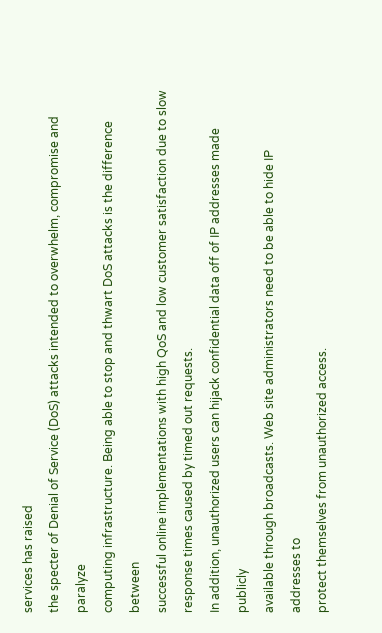services has raised
the specter of Denial of Service (DoS) attacks intended to overwhelm, compromise and paralyze
computing infrastructure. Being able to stop and thwart DoS attacks is the difference between
successful online implementations with high QoS and low customer satisfaction due to slow
response times caused by timed out requests.
In addition, unauthorized users can hijack confidential data off of IP addresses made publicly
available through broadcasts. Web site administrators need to be able to hide IP addresses to
protect themselves from unauthorized access.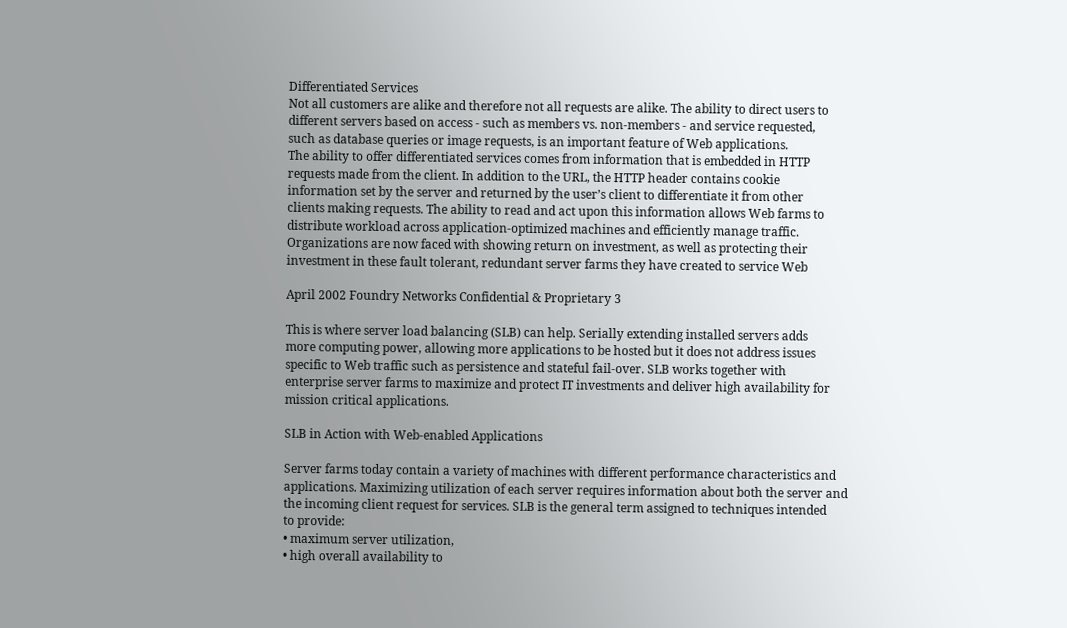Differentiated Services
Not all customers are alike and therefore not all requests are alike. The ability to direct users to
different servers based on access - such as members vs. non-members - and service requested,
such as database queries or image requests, is an important feature of Web applications.
The ability to offer differentiated services comes from information that is embedded in HTTP
requests made from the client. In addition to the URL, the HTTP header contains cookie
information set by the server and returned by the user’s client to differentiate it from other
clients making requests. The ability to read and act upon this information allows Web farms to
distribute workload across application-optimized machines and efficiently manage traffic.
Organizations are now faced with showing return on investment, as well as protecting their
investment in these fault tolerant, redundant server farms they have created to service Web

April 2002 Foundry Networks Confidential & Proprietary 3

This is where server load balancing (SLB) can help. Serially extending installed servers adds
more computing power, allowing more applications to be hosted but it does not address issues
specific to Web traffic such as persistence and stateful fail-over. SLB works together with
enterprise server farms to maximize and protect IT investments and deliver high availability for
mission critical applications.

SLB in Action with Web-enabled Applications

Server farms today contain a variety of machines with different performance characteristics and
applications. Maximizing utilization of each server requires information about both the server and
the incoming client request for services. SLB is the general term assigned to techniques intended
to provide:
• maximum server utilization,
• high overall availability to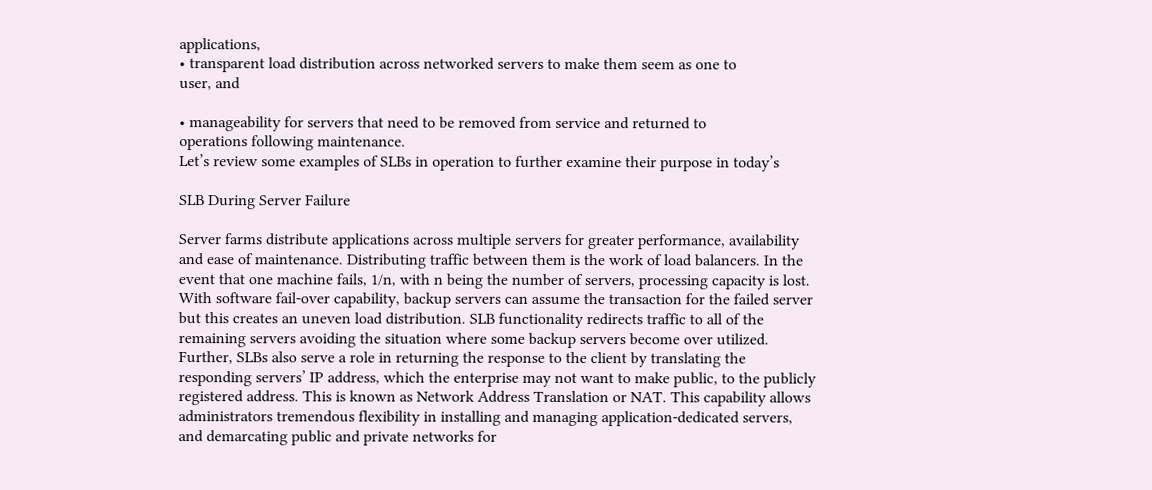applications,
• transparent load distribution across networked servers to make them seem as one to
user, and

• manageability for servers that need to be removed from service and returned to
operations following maintenance.
Let’s review some examples of SLBs in operation to further examine their purpose in today’s

SLB During Server Failure

Server farms distribute applications across multiple servers for greater performance, availability
and ease of maintenance. Distributing traffic between them is the work of load balancers. In the
event that one machine fails, 1/n, with n being the number of servers, processing capacity is lost.
With software fail-over capability, backup servers can assume the transaction for the failed server
but this creates an uneven load distribution. SLB functionality redirects traffic to all of the
remaining servers avoiding the situation where some backup servers become over utilized.
Further, SLBs also serve a role in returning the response to the client by translating the
responding servers’ IP address, which the enterprise may not want to make public, to the publicly
registered address. This is known as Network Address Translation or NAT. This capability allows
administrators tremendous flexibility in installing and managing application-dedicated servers,
and demarcating public and private networks for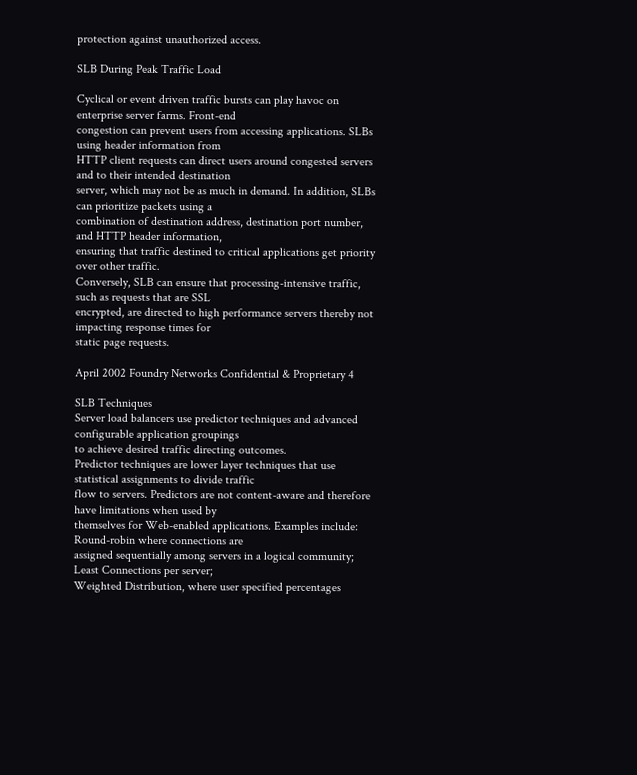protection against unauthorized access.

SLB During Peak Traffic Load

Cyclical or event driven traffic bursts can play havoc on enterprise server farms. Front-end
congestion can prevent users from accessing applications. SLBs using header information from
HTTP client requests can direct users around congested servers and to their intended destination
server, which may not be as much in demand. In addition, SLBs can prioritize packets using a
combination of destination address, destination port number, and HTTP header information,
ensuring that traffic destined to critical applications get priority over other traffic.
Conversely, SLB can ensure that processing-intensive traffic, such as requests that are SSL
encrypted, are directed to high performance servers thereby not impacting response times for
static page requests.

April 2002 Foundry Networks Confidential & Proprietary 4

SLB Techniques
Server load balancers use predictor techniques and advanced configurable application groupings
to achieve desired traffic directing outcomes.
Predictor techniques are lower layer techniques that use statistical assignments to divide traffic
flow to servers. Predictors are not content-aware and therefore have limitations when used by
themselves for Web-enabled applications. Examples include: Round-robin where connections are
assigned sequentially among servers in a logical community; Least Connections per server;
Weighted Distribution, where user specified percentages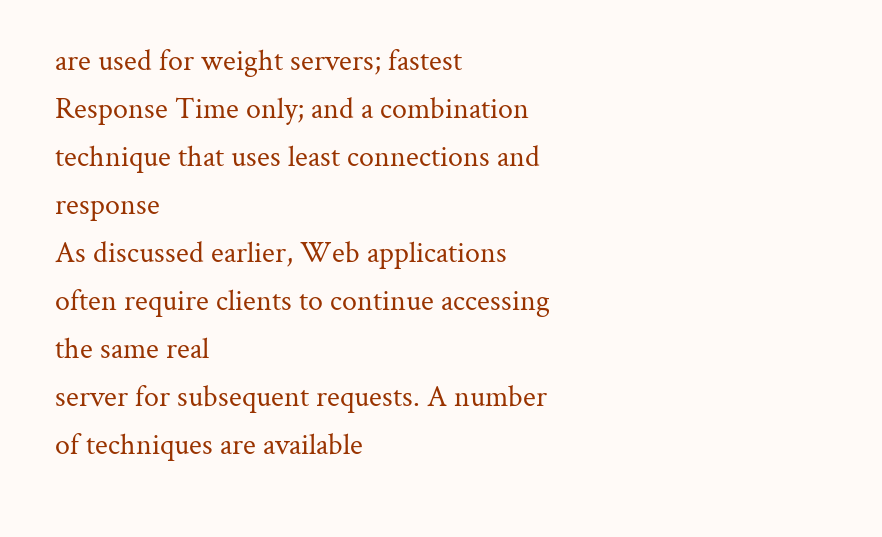are used for weight servers; fastest
Response Time only; and a combination technique that uses least connections and response
As discussed earlier, Web applications often require clients to continue accessing the same real
server for subsequent requests. A number of techniques are available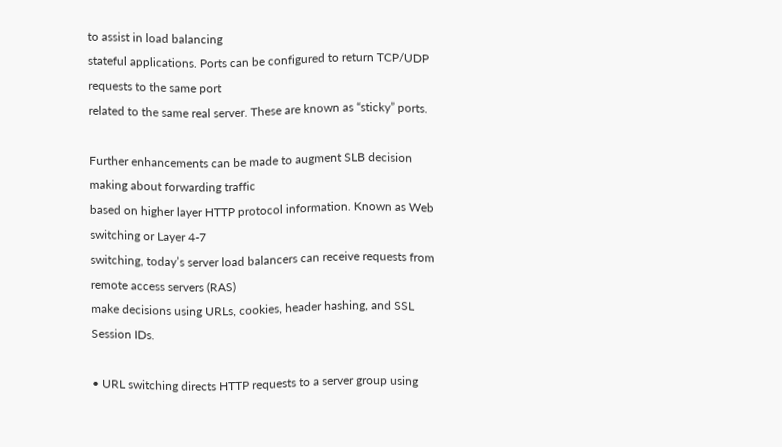to assist in load balancing
stateful applications. Ports can be configured to return TCP/UDP requests to the same port
related to the same real server. These are known as “sticky” ports.

Further enhancements can be made to augment SLB decision making about forwarding traffic
based on higher layer HTTP protocol information. Known as Web switching or Layer 4-7
switching, today’s server load balancers can receive requests from remote access servers (RAS)
make decisions using URLs, cookies, header hashing, and SSL Session IDs.

• URL switching directs HTTP requests to a server group using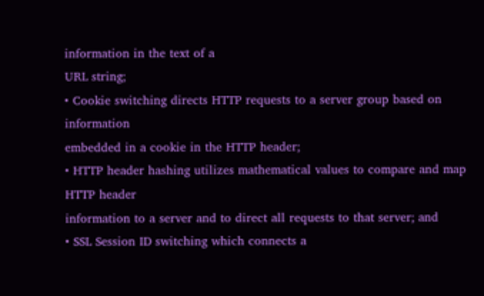information in the text of a
URL string;
• Cookie switching directs HTTP requests to a server group based on information
embedded in a cookie in the HTTP header;
• HTTP header hashing utilizes mathematical values to compare and map HTTP header
information to a server and to direct all requests to that server; and
• SSL Session ID switching which connects a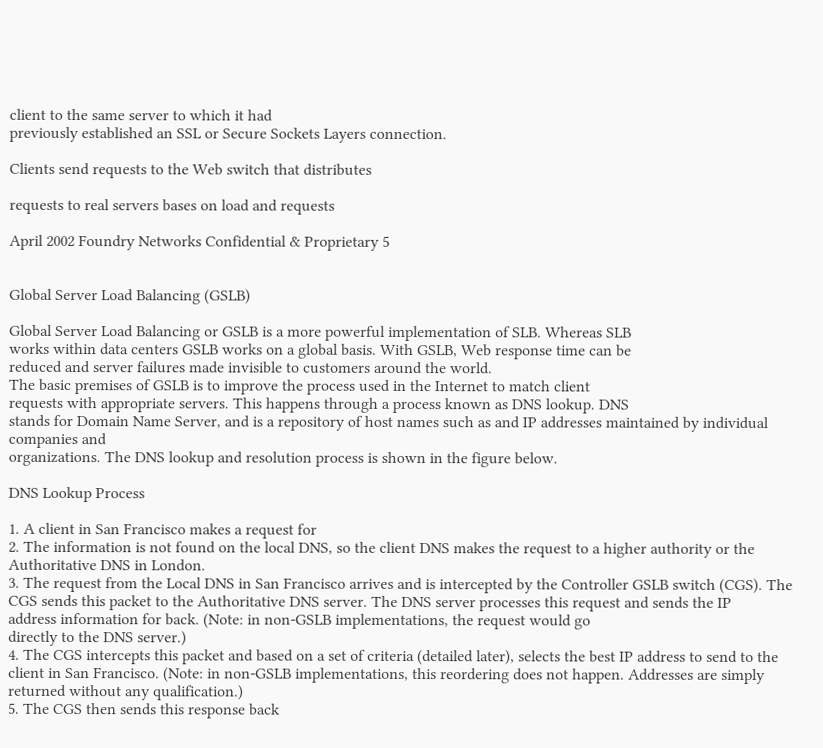client to the same server to which it had
previously established an SSL or Secure Sockets Layers connection.

Clients send requests to the Web switch that distributes

requests to real servers bases on load and requests

April 2002 Foundry Networks Confidential & Proprietary 5


Global Server Load Balancing (GSLB)

Global Server Load Balancing or GSLB is a more powerful implementation of SLB. Whereas SLB
works within data centers GSLB works on a global basis. With GSLB, Web response time can be
reduced and server failures made invisible to customers around the world.
The basic premises of GSLB is to improve the process used in the Internet to match client
requests with appropriate servers. This happens through a process known as DNS lookup. DNS
stands for Domain Name Server, and is a repository of host names such as and IP addresses maintained by individual companies and
organizations. The DNS lookup and resolution process is shown in the figure below.

DNS Lookup Process

1. A client in San Francisco makes a request for
2. The information is not found on the local DNS, so the client DNS makes the request to a higher authority or the
Authoritative DNS in London.
3. The request from the Local DNS in San Francisco arrives and is intercepted by the Controller GSLB switch (CGS). The
CGS sends this packet to the Authoritative DNS server. The DNS server processes this request and sends the IP
address information for back. (Note: in non-GSLB implementations, the request would go
directly to the DNS server.)
4. The CGS intercepts this packet and based on a set of criteria (detailed later), selects the best IP address to send to the
client in San Francisco. (Note: in non-GSLB implementations, this reordering does not happen. Addresses are simply
returned without any qualification.)
5. The CGS then sends this response back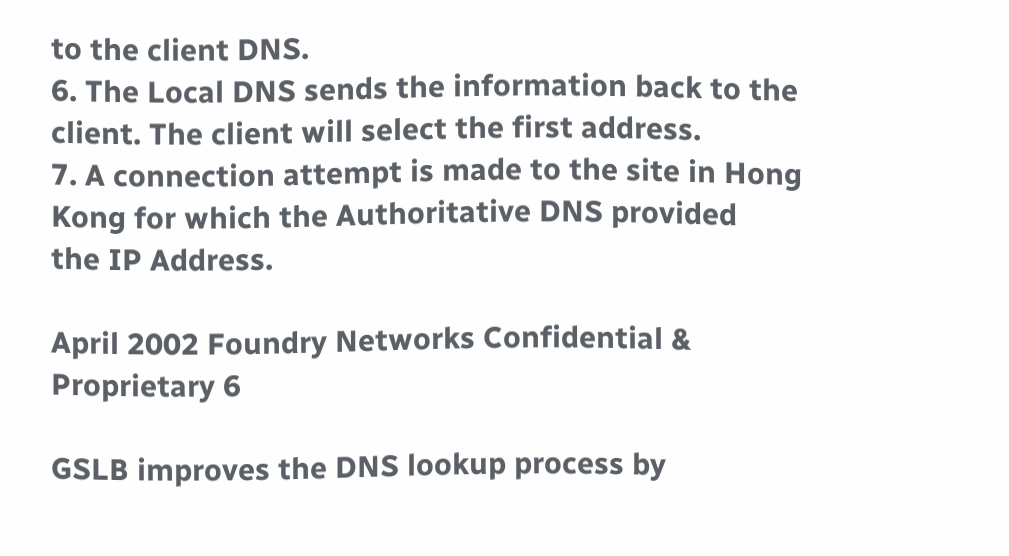to the client DNS.
6. The Local DNS sends the information back to the client. The client will select the first address.
7. A connection attempt is made to the site in Hong Kong for which the Authoritative DNS provided
the IP Address.

April 2002 Foundry Networks Confidential & Proprietary 6

GSLB improves the DNS lookup process by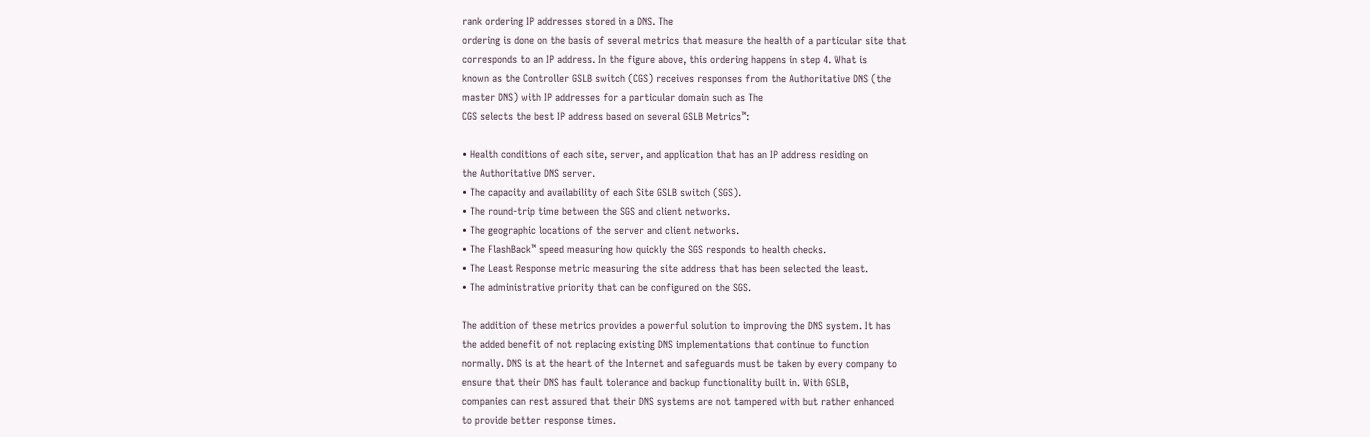rank ordering IP addresses stored in a DNS. The
ordering is done on the basis of several metrics that measure the health of a particular site that
corresponds to an IP address. In the figure above, this ordering happens in step 4. What is
known as the Controller GSLB switch (CGS) receives responses from the Authoritative DNS (the
master DNS) with IP addresses for a particular domain such as The
CGS selects the best IP address based on several GSLB Metrics™:

• Health conditions of each site, server, and application that has an IP address residing on
the Authoritative DNS server.
• The capacity and availability of each Site GSLB switch (SGS).
• The round-trip time between the SGS and client networks.
• The geographic locations of the server and client networks.
• The FlashBack™ speed measuring how quickly the SGS responds to health checks.
• The Least Response metric measuring the site address that has been selected the least.
• The administrative priority that can be configured on the SGS.

The addition of these metrics provides a powerful solution to improving the DNS system. It has
the added benefit of not replacing existing DNS implementations that continue to function
normally. DNS is at the heart of the Internet and safeguards must be taken by every company to
ensure that their DNS has fault tolerance and backup functionality built in. With GSLB,
companies can rest assured that their DNS systems are not tampered with but rather enhanced
to provide better response times.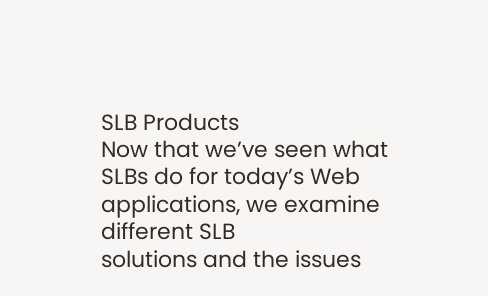SLB Products
Now that we’ve seen what SLBs do for today’s Web applications, we examine different SLB
solutions and the issues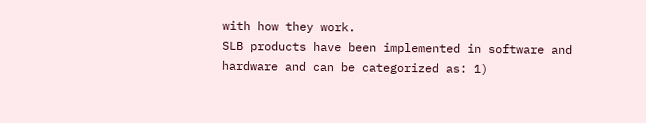with how they work.
SLB products have been implemented in software and hardware and can be categorized as: 1)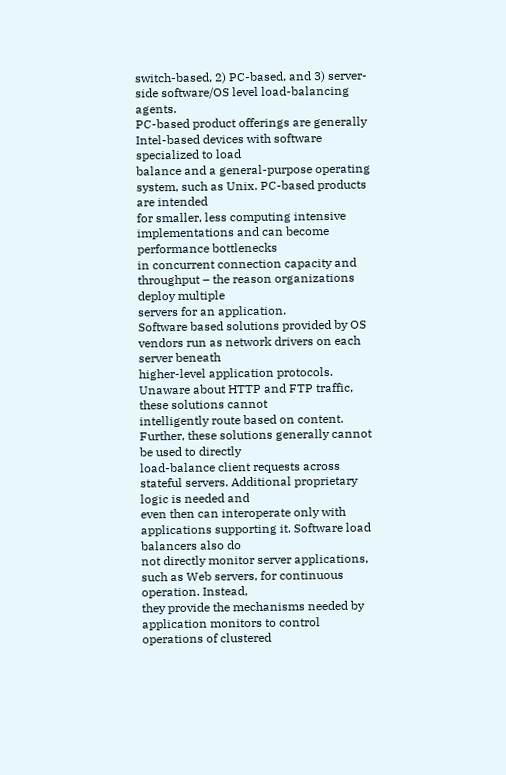switch-based, 2) PC-based, and 3) server-side software/OS level load-balancing agents.
PC-based product offerings are generally Intel-based devices with software specialized to load
balance and a general-purpose operating system, such as Unix. PC-based products are intended
for smaller, less computing intensive implementations and can become performance bottlenecks
in concurrent connection capacity and throughput – the reason organizations deploy multiple
servers for an application.
Software based solutions provided by OS vendors run as network drivers on each server beneath
higher-level application protocols. Unaware about HTTP and FTP traffic, these solutions cannot
intelligently route based on content. Further, these solutions generally cannot be used to directly
load-balance client requests across stateful servers. Additional proprietary logic is needed and
even then can interoperate only with applications supporting it. Software load balancers also do
not directly monitor server applications, such as Web servers, for continuous operation. Instead,
they provide the mechanisms needed by application monitors to control operations of clustered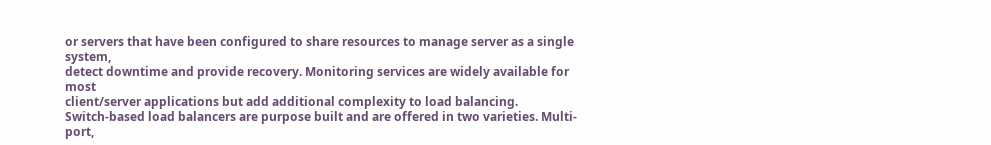or servers that have been configured to share resources to manage server as a single system,
detect downtime and provide recovery. Monitoring services are widely available for most
client/server applications but add additional complexity to load balancing.
Switch-based load balancers are purpose built and are offered in two varieties. Multi-port,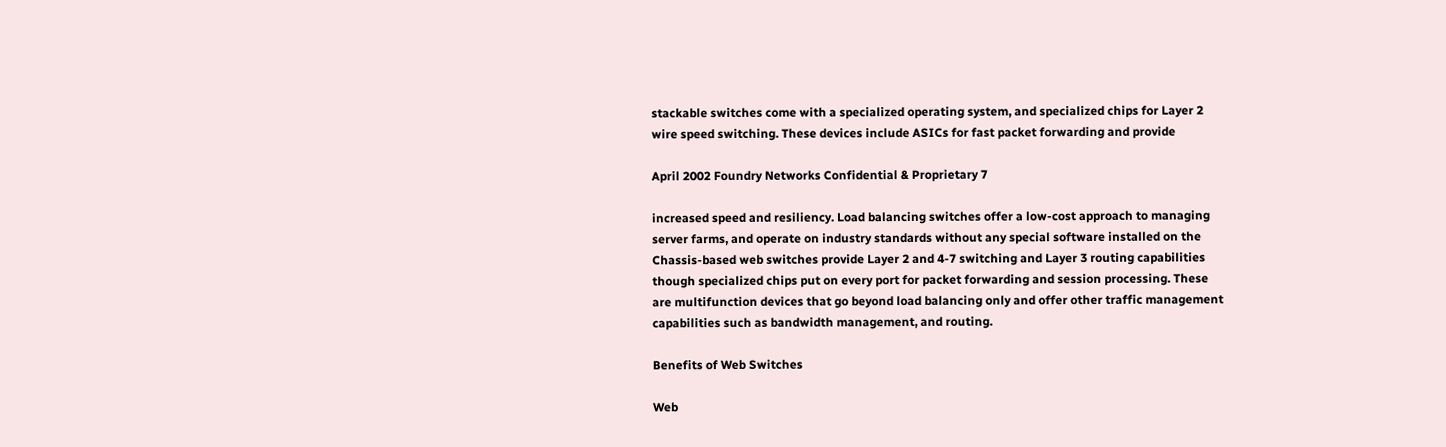stackable switches come with a specialized operating system, and specialized chips for Layer 2
wire speed switching. These devices include ASICs for fast packet forwarding and provide

April 2002 Foundry Networks Confidential & Proprietary 7

increased speed and resiliency. Load balancing switches offer a low-cost approach to managing
server farms, and operate on industry standards without any special software installed on the
Chassis-based web switches provide Layer 2 and 4-7 switching and Layer 3 routing capabilities
though specialized chips put on every port for packet forwarding and session processing. These
are multifunction devices that go beyond load balancing only and offer other traffic management
capabilities such as bandwidth management, and routing.

Benefits of Web Switches

Web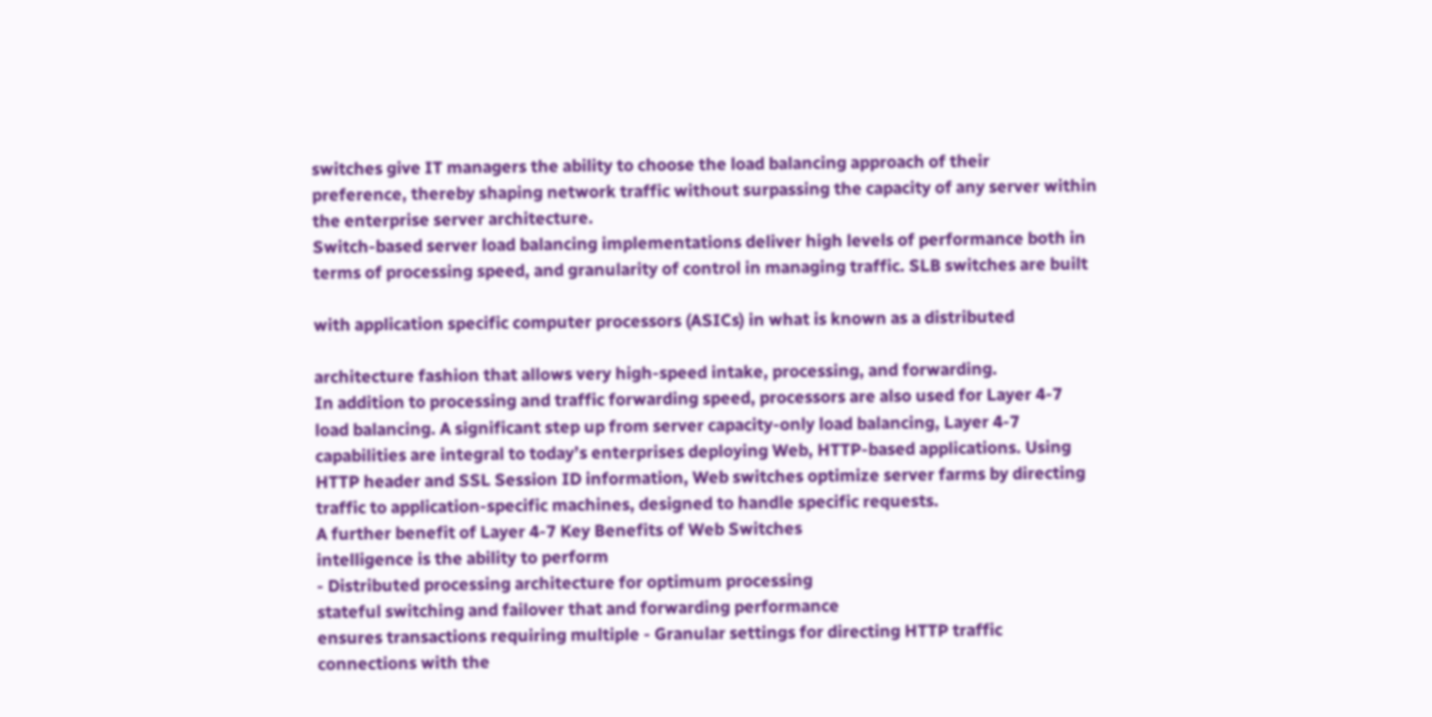switches give IT managers the ability to choose the load balancing approach of their
preference, thereby shaping network traffic without surpassing the capacity of any server within
the enterprise server architecture.
Switch-based server load balancing implementations deliver high levels of performance both in
terms of processing speed, and granularity of control in managing traffic. SLB switches are built

with application specific computer processors (ASICs) in what is known as a distributed

architecture fashion that allows very high-speed intake, processing, and forwarding.
In addition to processing and traffic forwarding speed, processors are also used for Layer 4-7
load balancing. A significant step up from server capacity-only load balancing, Layer 4-7
capabilities are integral to today’s enterprises deploying Web, HTTP-based applications. Using
HTTP header and SSL Session ID information, Web switches optimize server farms by directing
traffic to application-specific machines, designed to handle specific requests.
A further benefit of Layer 4-7 Key Benefits of Web Switches
intelligence is the ability to perform
- Distributed processing architecture for optimum processing
stateful switching and failover that and forwarding performance
ensures transactions requiring multiple - Granular settings for directing HTTP traffic
connections with the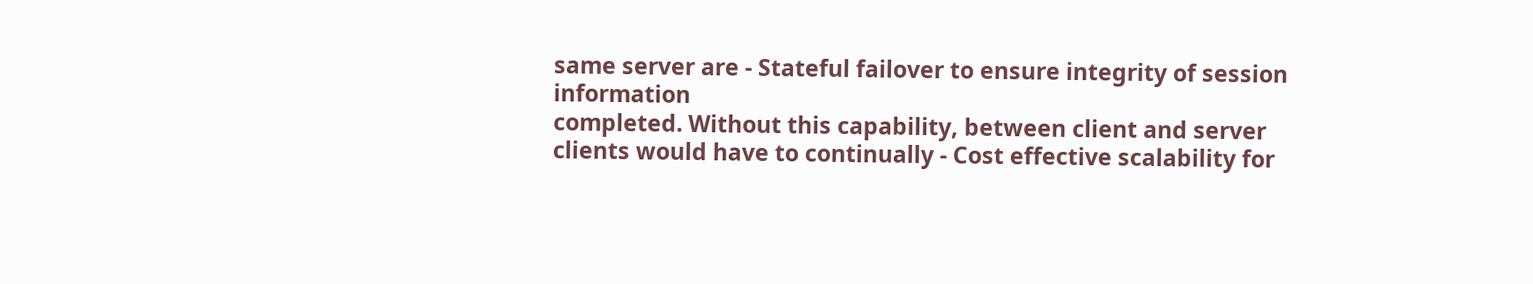same server are - Stateful failover to ensure integrity of session information
completed. Without this capability, between client and server
clients would have to continually - Cost effective scalability for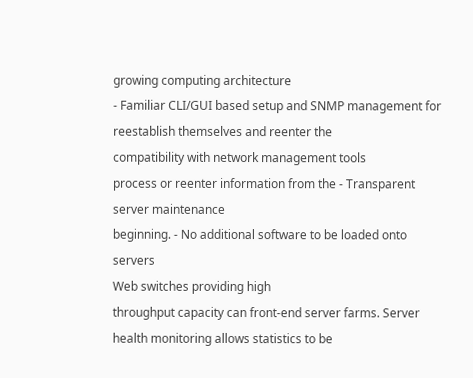growing computing architecture
- Familiar CLI/GUI based setup and SNMP management for
reestablish themselves and reenter the
compatibility with network management tools
process or reenter information from the - Transparent server maintenance
beginning. - No additional software to be loaded onto servers
Web switches providing high
throughput capacity can front-end server farms. Server health monitoring allows statistics to be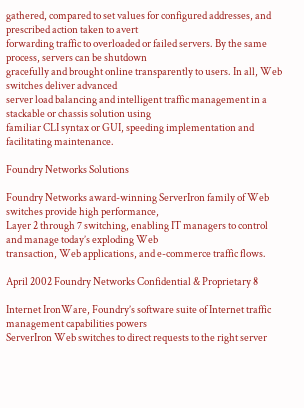gathered, compared to set values for configured addresses, and prescribed action taken to avert
forwarding traffic to overloaded or failed servers. By the same process, servers can be shutdown
gracefully and brought online transparently to users. In all, Web switches deliver advanced
server load balancing and intelligent traffic management in a stackable or chassis solution using
familiar CLI syntax or GUI, speeding implementation and facilitating maintenance.

Foundry Networks Solutions

Foundry Networks award-winning ServerIron family of Web switches provide high performance,
Layer 2 through 7 switching, enabling IT managers to control and manage today’s exploding Web
transaction, Web applications, and e-commerce traffic flows.

April 2002 Foundry Networks Confidential & Proprietary 8

Internet IronWare, Foundry’s software suite of Internet traffic management capabilities powers
ServerIron Web switches to direct requests to the right server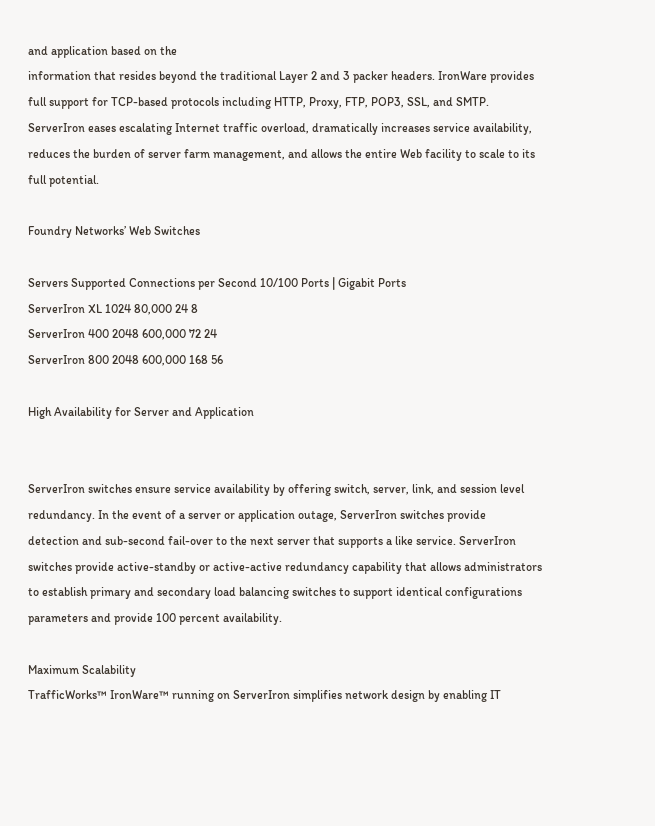and application based on the
information that resides beyond the traditional Layer 2 and 3 packer headers. IronWare provides
full support for TCP-based protocols including HTTP, Proxy, FTP, POP3, SSL, and SMTP.
ServerIron eases escalating Internet traffic overload, dramatically increases service availability,
reduces the burden of server farm management, and allows the entire Web facility to scale to its
full potential.

Foundry Networks’ Web Switches

Servers Supported Connections per Second 10/100 Ports | Gigabit Ports
ServerIron XL 1024 80,000 24 8
ServerIron 400 2048 600,000 72 24
ServerIron 800 2048 600,000 168 56

High Availability for Server and Application


ServerIron switches ensure service availability by offering switch, server, link, and session level
redundancy. In the event of a server or application outage, ServerIron switches provide
detection and sub-second fail-over to the next server that supports a like service. ServerIron
switches provide active-standby or active-active redundancy capability that allows administrators
to establish primary and secondary load balancing switches to support identical configurations
parameters and provide 100 percent availability.

Maximum Scalability
TrafficWorks™ IronWare™ running on ServerIron simplifies network design by enabling IT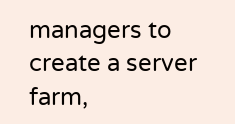managers to create a server farm,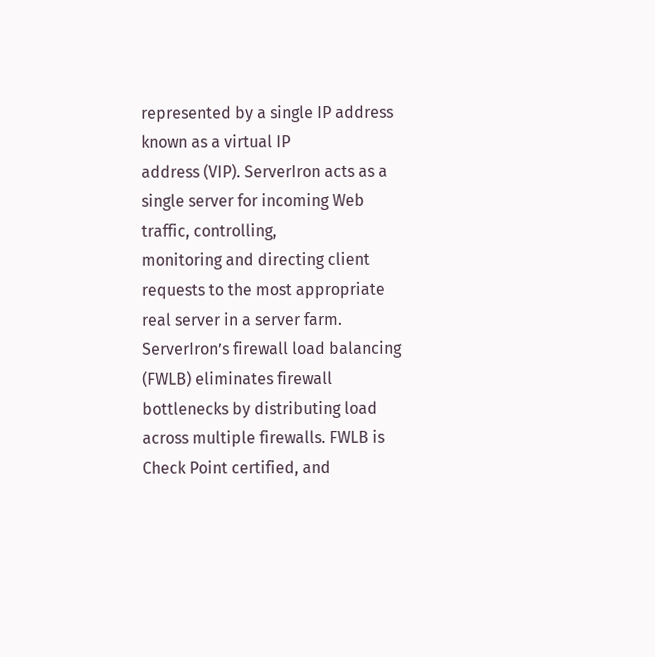represented by a single IP address known as a virtual IP
address (VIP). ServerIron acts as a single server for incoming Web traffic, controlling,
monitoring and directing client requests to the most appropriate real server in a server farm.
ServerIron’s firewall load balancing (FWLB) eliminates firewall bottlenecks by distributing load
across multiple firewalls. FWLB is Check Point certified, and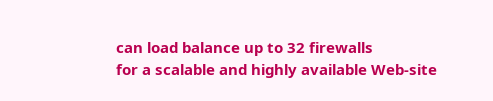can load balance up to 32 firewalls
for a scalable and highly available Web-site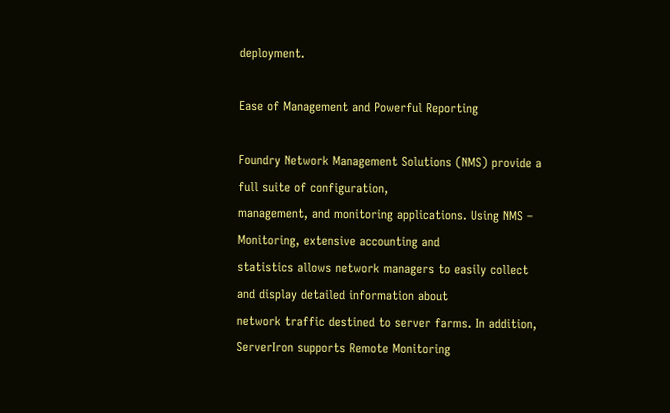deployment.

Ease of Management and Powerful Reporting

Foundry Network Management Solutions (NMS) provide a full suite of configuration,
management, and monitoring applications. Using NMS – Monitoring, extensive accounting and
statistics allows network managers to easily collect and display detailed information about
network traffic destined to server farms. In addition, ServerIron supports Remote Monitoring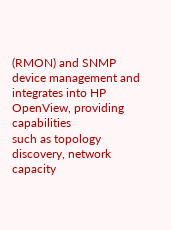(RMON) and SNMP device management and integrates into HP OpenView, providing capabilities
such as topology discovery, network capacity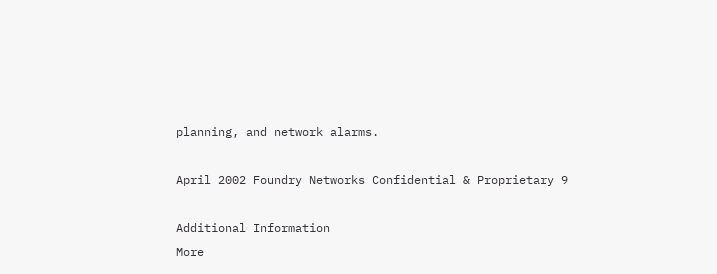planning, and network alarms.

April 2002 Foundry Networks Confidential & Proprietary 9

Additional Information
More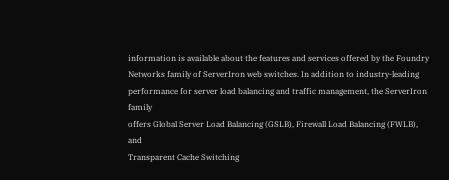information is available about the features and services offered by the Foundry
Networks family of ServerIron web switches. In addition to industry-leading
performance for server load balancing and traffic management, the ServerIron family
offers Global Server Load Balancing (GSLB), Firewall Load Balancing (FWLB), and
Transparent Cache Switching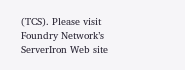(TCS). Please visit Foundry Network’s ServerIron Web site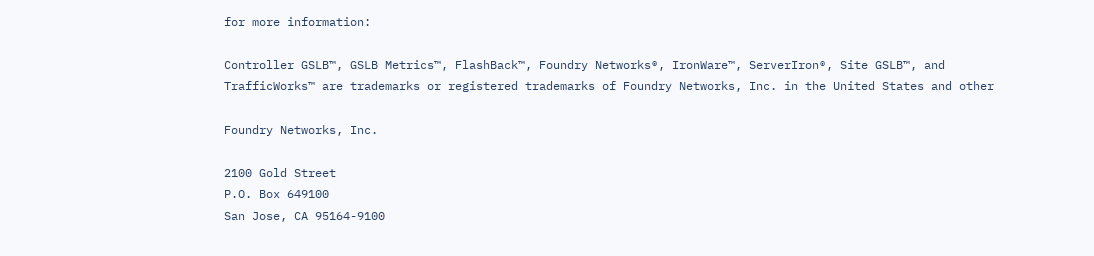for more information:

Controller GSLB™, GSLB Metrics™, FlashBack™, Foundry Networks®, IronWare™, ServerIron®, Site GSLB™, and
TrafficWorks™ are trademarks or registered trademarks of Foundry Networks, Inc. in the United States and other

Foundry Networks, Inc.

2100 Gold Street
P.O. Box 649100
San Jose, CA 95164-9100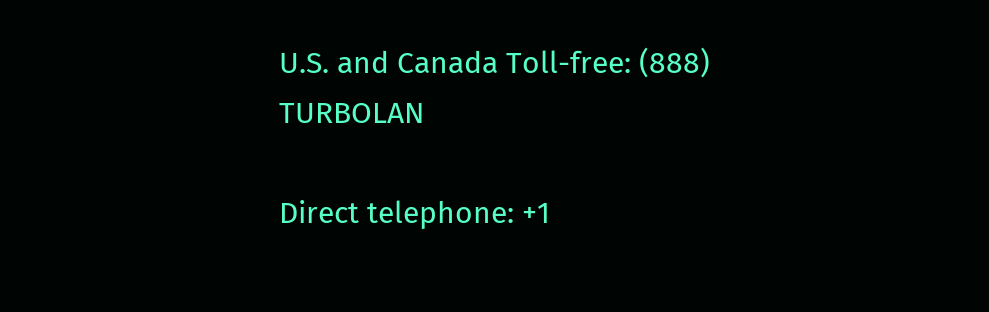U.S. and Canada Toll-free: (888) TURBOLAN

Direct telephone: +1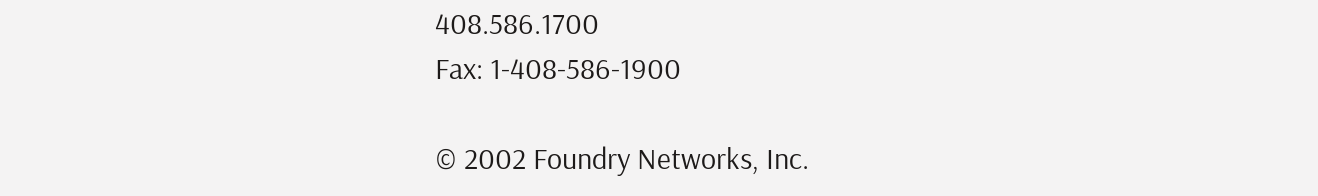408.586.1700
Fax: 1-408-586-1900

© 2002 Foundry Networks, Inc.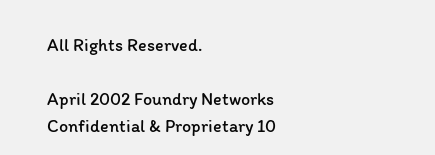All Rights Reserved.

April 2002 Foundry Networks Confidential & Proprietary 10